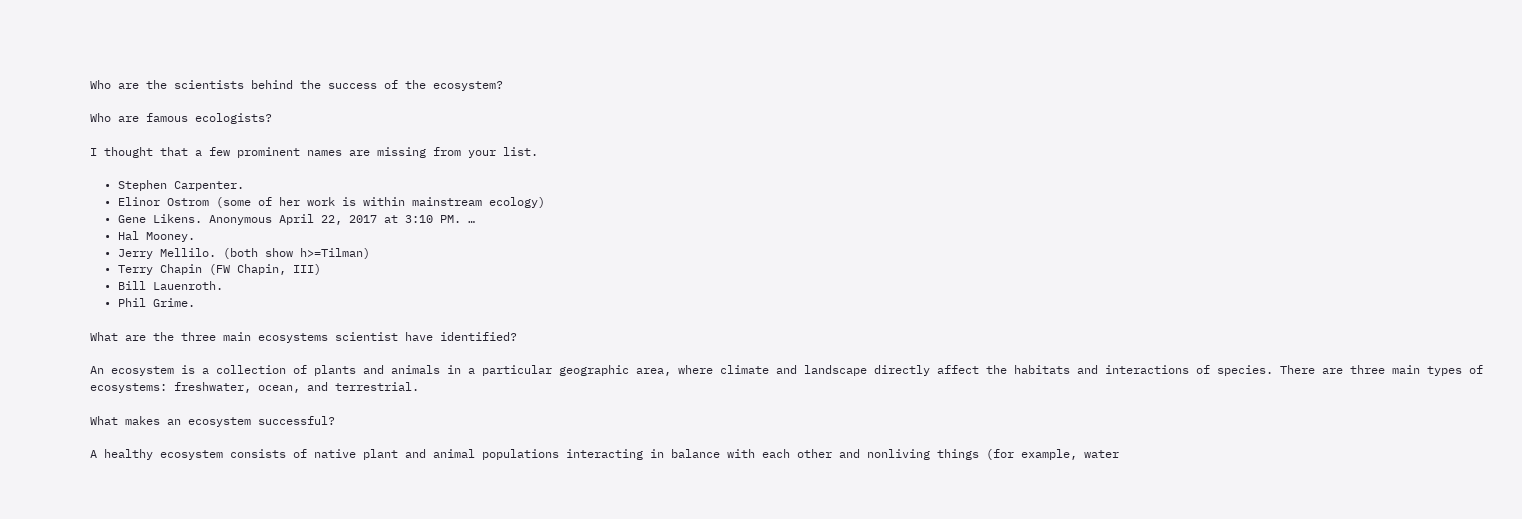Who are the scientists behind the success of the ecosystem?

Who are famous ecologists?

I thought that a few prominent names are missing from your list.

  • Stephen Carpenter.
  • Elinor Ostrom (some of her work is within mainstream ecology)
  • Gene Likens. Anonymous April 22, 2017 at 3:10 PM. …
  • Hal Mooney.
  • Jerry Mellilo. (both show h>=Tilman)
  • Terry Chapin (FW Chapin, III)
  • Bill Lauenroth.
  • Phil Grime.

What are the three main ecosystems scientist have identified?

An ecosystem is a collection of plants and animals in a particular geographic area, where climate and landscape directly affect the habitats and interactions of species. There are three main types of ecosystems: freshwater, ocean, and terrestrial.

What makes an ecosystem successful?

A healthy ecosystem consists of native plant and animal populations interacting in balance with each other and nonliving things (for example, water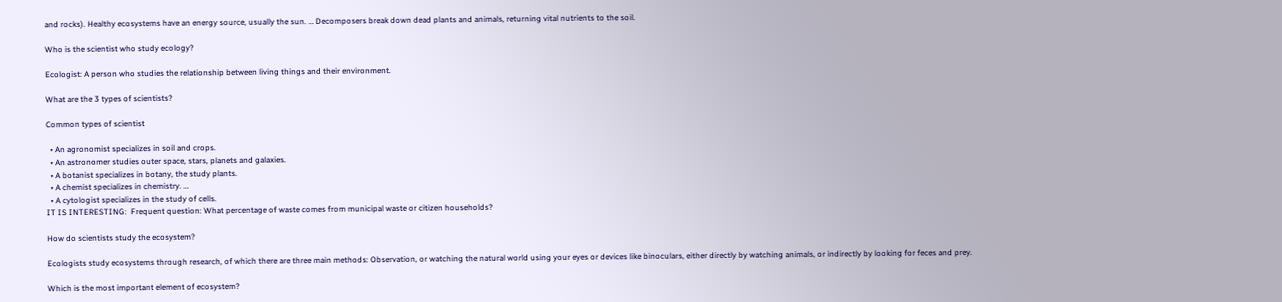and rocks). Healthy ecosystems have an energy source, usually the sun. … Decomposers break down dead plants and animals, returning vital nutrients to the soil.

Who is the scientist who study ecology?

Ecologist: A person who studies the relationship between living things and their environment.

What are the 3 types of scientists?

Common types of scientist

  • An agronomist specializes in soil and crops.
  • An astronomer studies outer space, stars, planets and galaxies.
  • A botanist specializes in botany, the study plants.
  • A chemist specializes in chemistry. …
  • A cytologist specializes in the study of cells.
IT IS INTERESTING:  Frequent question: What percentage of waste comes from municipal waste or citizen households?

How do scientists study the ecosystem?

Ecologists study ecosystems through research, of which there are three main methods: Observation, or watching the natural world using your eyes or devices like binoculars, either directly by watching animals, or indirectly by looking for feces and prey.

Which is the most important element of ecosystem?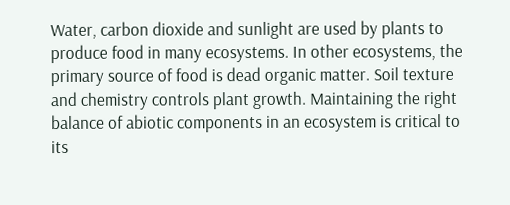Water, carbon dioxide and sunlight are used by plants to produce food in many ecosystems. In other ecosystems, the primary source of food is dead organic matter. Soil texture and chemistry controls plant growth. Maintaining the right balance of abiotic components in an ecosystem is critical to its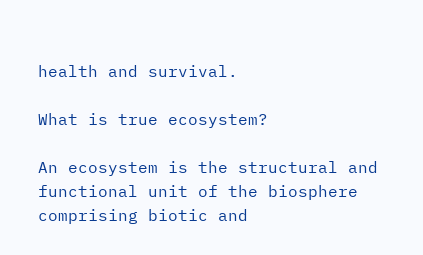health and survival.

What is true ecosystem?

An ecosystem is the structural and functional unit of the biosphere comprising biotic and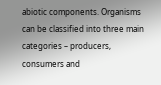abiotic components. Organisms can be classified into three main categories – producers, consumers and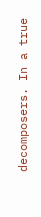decomposers. In a true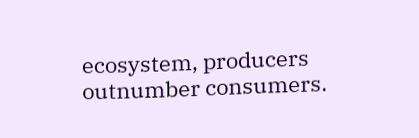ecosystem, producers outnumber consumers.